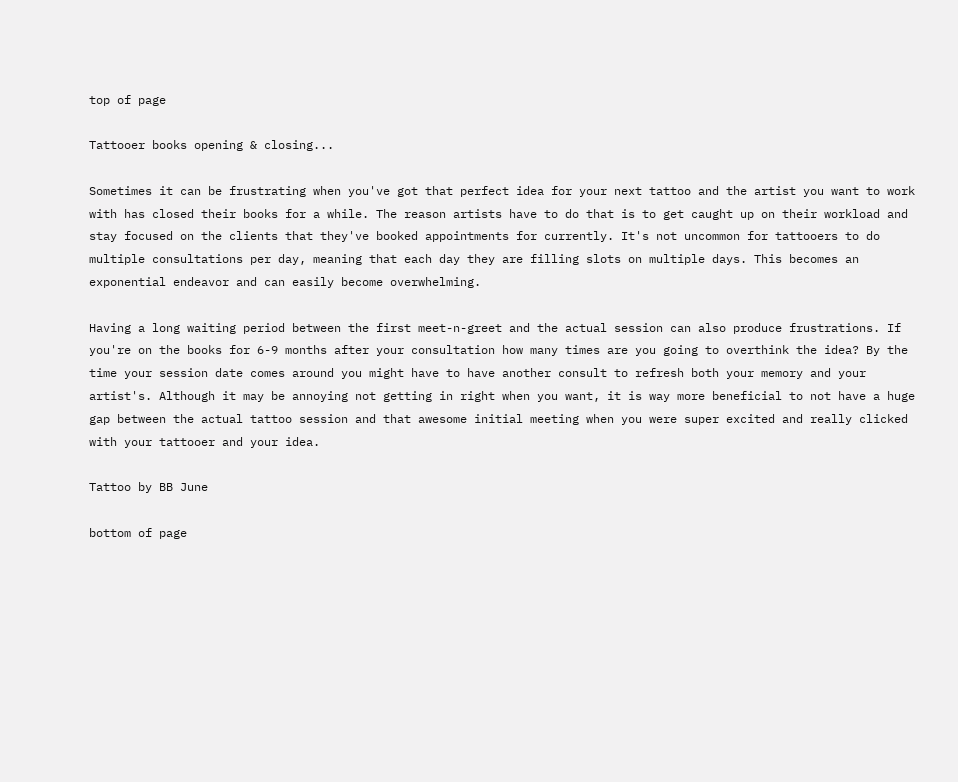top of page

Tattooer books opening & closing...

Sometimes it can be frustrating when you've got that perfect idea for your next tattoo and the artist you want to work with has closed their books for a while. The reason artists have to do that is to get caught up on their workload and stay focused on the clients that they've booked appointments for currently. It's not uncommon for tattooers to do multiple consultations per day, meaning that each day they are filling slots on multiple days. This becomes an exponential endeavor and can easily become overwhelming.

Having a long waiting period between the first meet-n-greet and the actual session can also produce frustrations. If you're on the books for 6-9 months after your consultation how many times are you going to overthink the idea? By the time your session date comes around you might have to have another consult to refresh both your memory and your artist's. Although it may be annoying not getting in right when you want, it is way more beneficial to not have a huge gap between the actual tattoo session and that awesome initial meeting when you were super excited and really clicked with your tattooer and your idea.

Tattoo by BB June

bottom of page